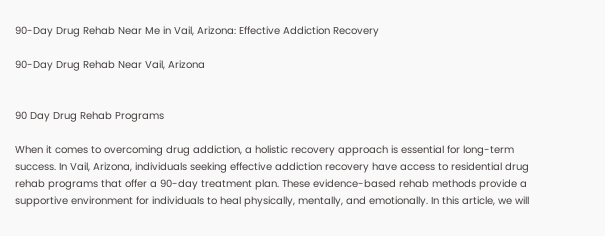90-Day Drug Rehab Near Me in Vail, Arizona: Effective Addiction Recovery

90-Day Drug Rehab Near Vail, Arizona


90 Day Drug Rehab Programs

When it comes to overcoming drug addiction, a holistic recovery approach is essential for long-term success. In Vail, Arizona, individuals seeking effective addiction recovery have access to residential drug rehab programs that offer a 90-day treatment plan. These evidence-based rehab methods provide a supportive environment for individuals to heal physically, mentally, and emotionally. In this article, we will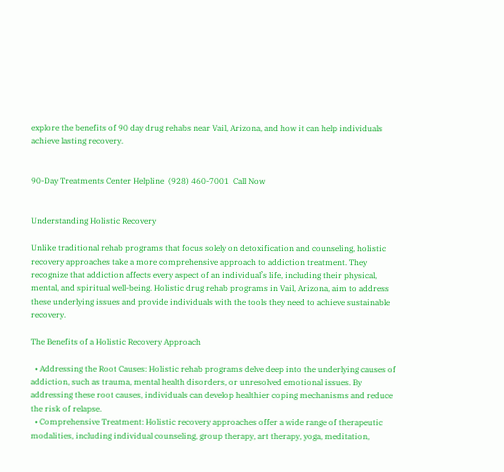explore the benefits of 90 day drug rehabs near Vail, Arizona, and how it can help individuals achieve lasting recovery.


90-Day Treatments Center Helpline  (928) 460-7001  Call Now


Understanding Holistic Recovery

Unlike traditional rehab programs that focus solely on detoxification and counseling, holistic recovery approaches take a more comprehensive approach to addiction treatment. They recognize that addiction affects every aspect of an individual’s life, including their physical, mental, and spiritual well-being. Holistic drug rehab programs in Vail, Arizona, aim to address these underlying issues and provide individuals with the tools they need to achieve sustainable recovery.

The Benefits of a Holistic Recovery Approach

  • Addressing the Root Causes: Holistic rehab programs delve deep into the underlying causes of addiction, such as trauma, mental health disorders, or unresolved emotional issues. By addressing these root causes, individuals can develop healthier coping mechanisms and reduce the risk of relapse.
  • Comprehensive Treatment: Holistic recovery approaches offer a wide range of therapeutic modalities, including individual counseling, group therapy, art therapy, yoga, meditation,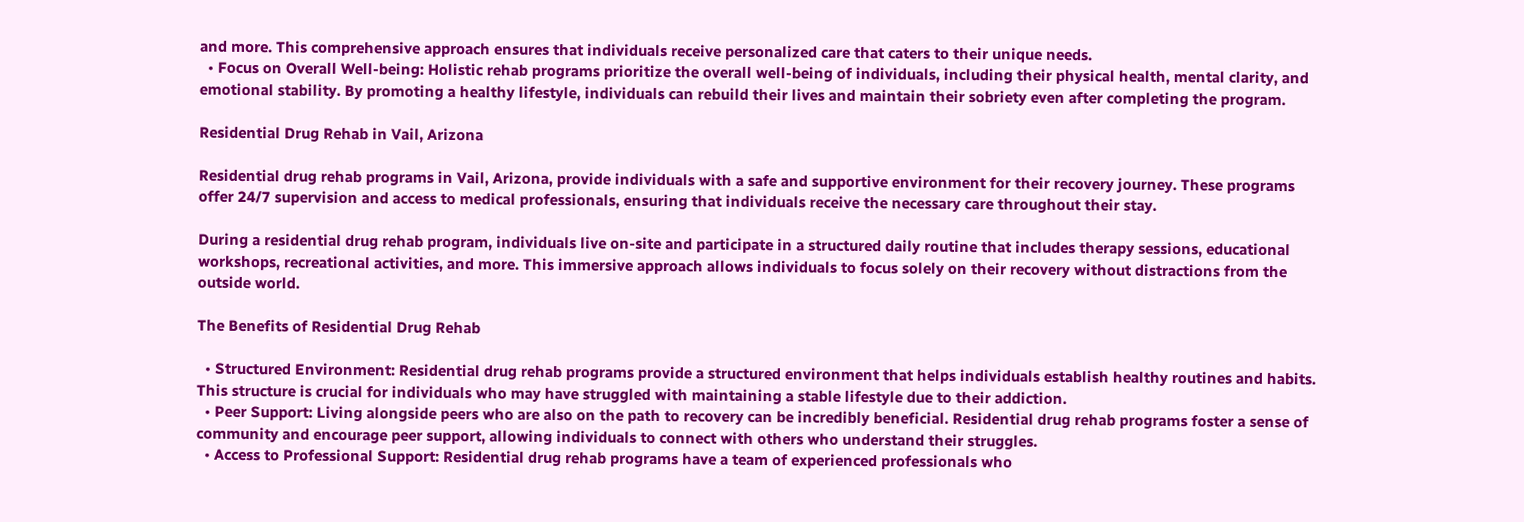and more. This comprehensive approach ensures that individuals receive personalized care that caters to their unique needs.
  • Focus on Overall Well-being: Holistic rehab programs prioritize the overall well-being of individuals, including their physical health, mental clarity, and emotional stability. By promoting a healthy lifestyle, individuals can rebuild their lives and maintain their sobriety even after completing the program.

Residential Drug Rehab in Vail, Arizona

Residential drug rehab programs in Vail, Arizona, provide individuals with a safe and supportive environment for their recovery journey. These programs offer 24/7 supervision and access to medical professionals, ensuring that individuals receive the necessary care throughout their stay.

During a residential drug rehab program, individuals live on-site and participate in a structured daily routine that includes therapy sessions, educational workshops, recreational activities, and more. This immersive approach allows individuals to focus solely on their recovery without distractions from the outside world.

The Benefits of Residential Drug Rehab

  • Structured Environment: Residential drug rehab programs provide a structured environment that helps individuals establish healthy routines and habits. This structure is crucial for individuals who may have struggled with maintaining a stable lifestyle due to their addiction.
  • Peer Support: Living alongside peers who are also on the path to recovery can be incredibly beneficial. Residential drug rehab programs foster a sense of community and encourage peer support, allowing individuals to connect with others who understand their struggles.
  • Access to Professional Support: Residential drug rehab programs have a team of experienced professionals who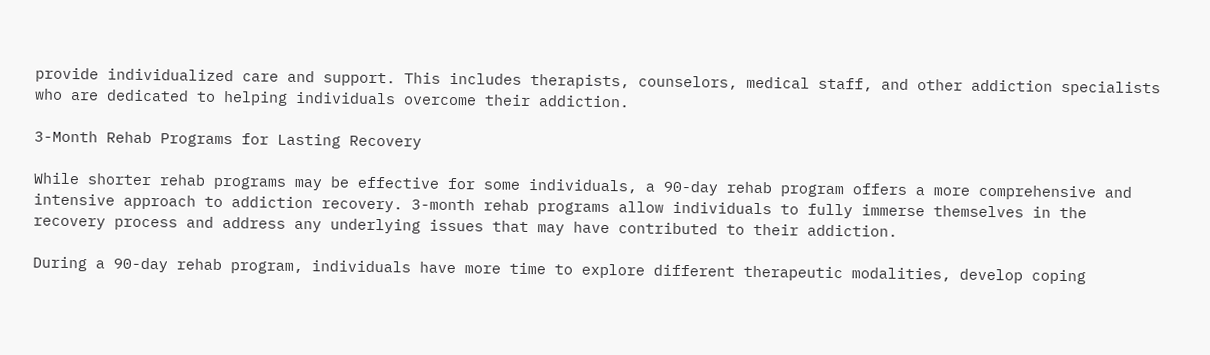provide individualized care and support. This includes therapists, counselors, medical staff, and other addiction specialists who are dedicated to helping individuals overcome their addiction.

3-Month Rehab Programs for Lasting Recovery

While shorter rehab programs may be effective for some individuals, a 90-day rehab program offers a more comprehensive and intensive approach to addiction recovery. 3-month rehab programs allow individuals to fully immerse themselves in the recovery process and address any underlying issues that may have contributed to their addiction.

During a 90-day rehab program, individuals have more time to explore different therapeutic modalities, develop coping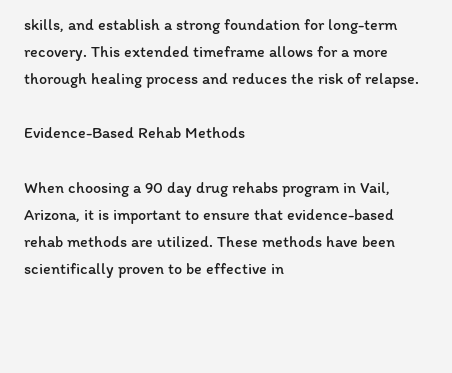skills, and establish a strong foundation for long-term recovery. This extended timeframe allows for a more thorough healing process and reduces the risk of relapse.

Evidence-Based Rehab Methods

When choosing a 90 day drug rehabs program in Vail, Arizona, it is important to ensure that evidence-based rehab methods are utilized. These methods have been scientifically proven to be effective in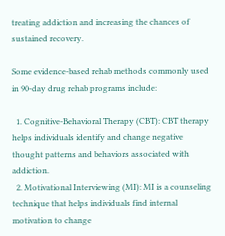treating addiction and increasing the chances of sustained recovery.

Some evidence-based rehab methods commonly used in 90-day drug rehab programs include:

  1. Cognitive-Behavioral Therapy (CBT): CBT therapy helps individuals identify and change negative thought patterns and behaviors associated with addiction.
  2. Motivational Interviewing (MI): MI is a counseling technique that helps individuals find internal motivation to change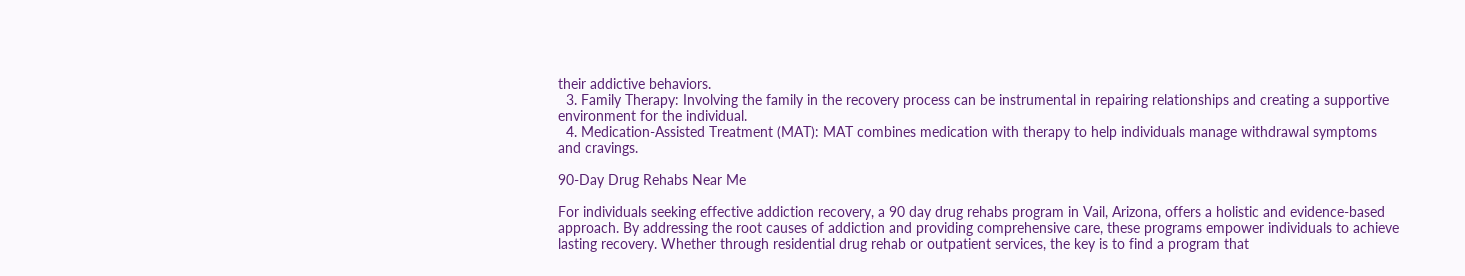their addictive behaviors.
  3. Family Therapy: Involving the family in the recovery process can be instrumental in repairing relationships and creating a supportive environment for the individual.
  4. Medication-Assisted Treatment (MAT): MAT combines medication with therapy to help individuals manage withdrawal symptoms and cravings.

90-Day Drug Rehabs Near Me

For individuals seeking effective addiction recovery, a 90 day drug rehabs program in Vail, Arizona, offers a holistic and evidence-based approach. By addressing the root causes of addiction and providing comprehensive care, these programs empower individuals to achieve lasting recovery. Whether through residential drug rehab or outpatient services, the key is to find a program that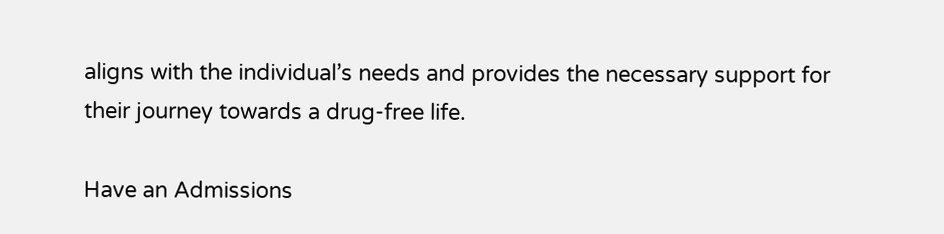aligns with the individual’s needs and provides the necessary support for their journey towards a drug-free life.

Have an Admissions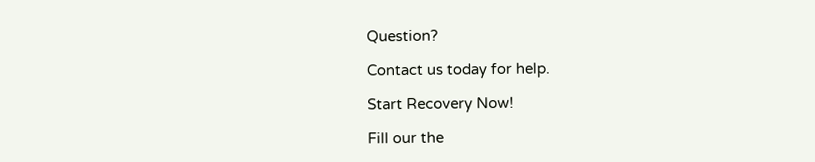Question?

Contact us today for help.

Start Recovery Now!

Fill our the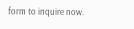form to inquire now.